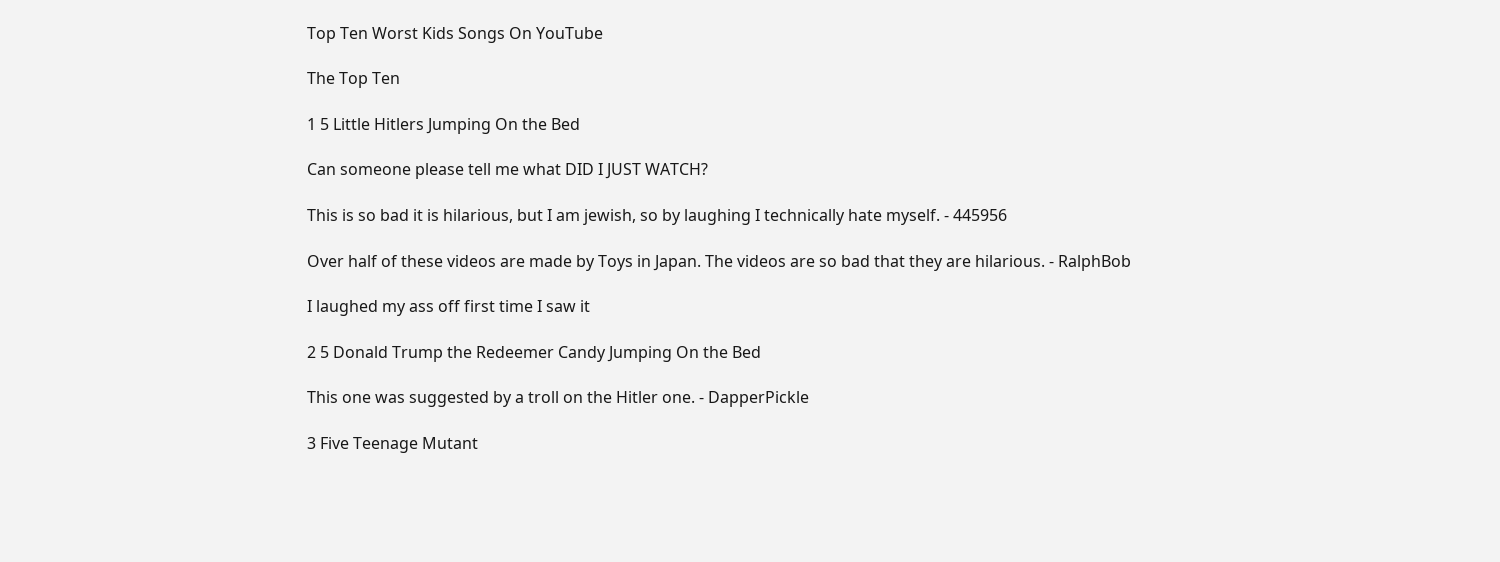Top Ten Worst Kids Songs On YouTube

The Top Ten

1 5 Little Hitlers Jumping On the Bed

Can someone please tell me what DID I JUST WATCH?

This is so bad it is hilarious, but I am jewish, so by laughing I technically hate myself. - 445956

Over half of these videos are made by Toys in Japan. The videos are so bad that they are hilarious. - RalphBob

I laughed my ass off first time I saw it

2 5 Donald Trump the Redeemer Candy Jumping On the Bed

This one was suggested by a troll on the Hitler one. - DapperPickle

3 Five Teenage Mutant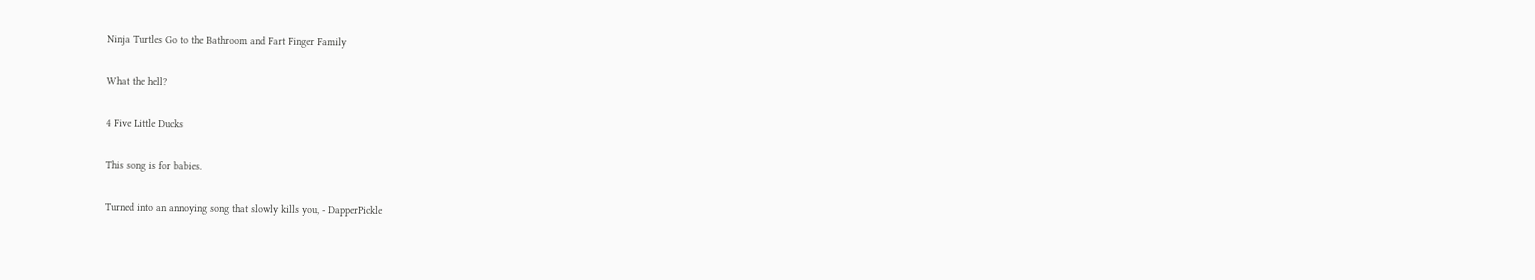Ninja Turtles Go to the Bathroom and Fart Finger Family

What the hell?

4 Five Little Ducks

This song is for babies.

Turned into an annoying song that slowly kills you, - DapperPickle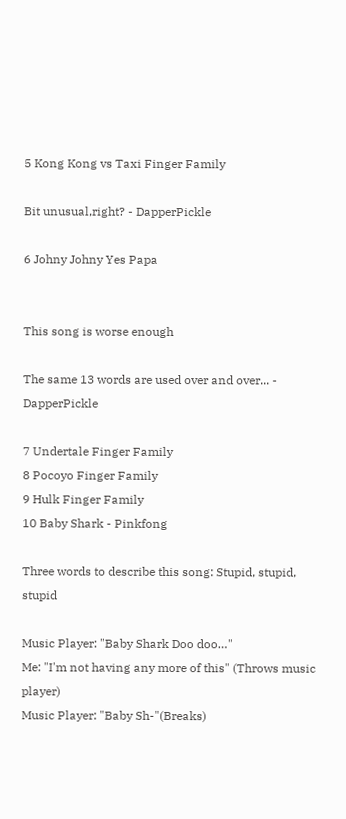5 Kong Kong vs Taxi Finger Family

Bit unusual,right? - DapperPickle

6 Johny Johny Yes Papa


This song is worse enough

The same 13 words are used over and over... - DapperPickle

7 Undertale Finger Family
8 Pocoyo Finger Family
9 Hulk Finger Family
10 Baby Shark - Pinkfong

Three words to describe this song: Stupid, stupid, stupid

Music Player: "Baby Shark Doo doo…"
Me: "I'm not having any more of this" (Throws music player)
Music Player: "Baby Sh-"(Breaks)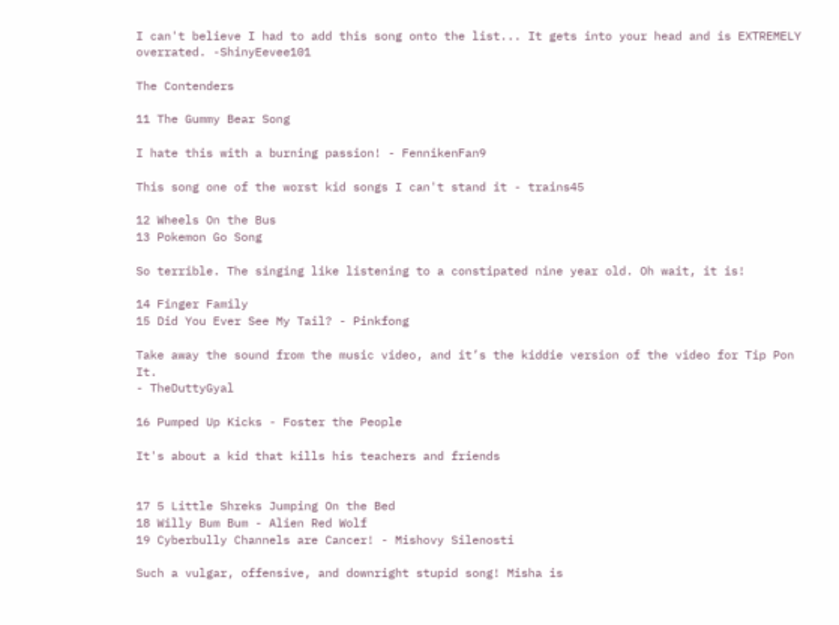I can't believe I had to add this song onto the list... It gets into your head and is EXTREMELY overrated. -ShinyEevee101

The Contenders

11 The Gummy Bear Song

I hate this with a burning passion! - FennikenFan9

This song one of the worst kid songs I can't stand it - trains45

12 Wheels On the Bus
13 Pokemon Go Song

So terrible. The singing like listening to a constipated nine year old. Oh wait, it is!

14 Finger Family
15 Did You Ever See My Tail? - Pinkfong

Take away the sound from the music video, and it’s the kiddie version of the video for Tip Pon It.
- TheDuttyGyal

16 Pumped Up Kicks - Foster the People

It's about a kid that kills his teachers and friends


17 5 Little Shreks Jumping On the Bed
18 Willy Bum Bum - Alien Red Wolf
19 Cyberbully Channels are Cancer! - Mishovy Silenosti

Such a vulgar, offensive, and downright stupid song! Misha is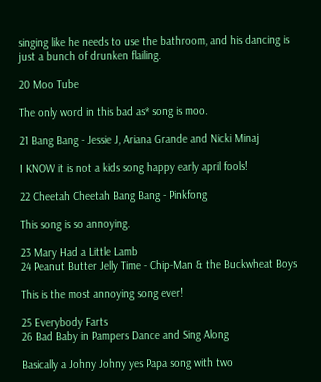singing like he needs to use the bathroom, and his dancing is just a bunch of drunken flailing.

20 Moo Tube

The only word in this bad as* song is moo.

21 Bang Bang - Jessie J, Ariana Grande and Nicki Minaj

I KNOW it is not a kids song happy early april fools!

22 Cheetah Cheetah Bang Bang - Pinkfong

This song is so annoying.

23 Mary Had a Little Lamb
24 Peanut Butter Jelly Time - Chip-Man & the Buckwheat Boys

This is the most annoying song ever!

25 Everybody Farts
26 Bad Baby in Pampers Dance and Sing Along

Basically a Johny Johny yes Papa song with two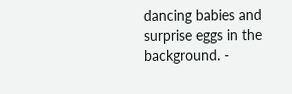dancing babies and surprise eggs in the background. -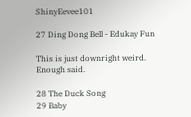ShinyEevee101

27 Ding Dong Bell - Edukay Fun

This is just downright weird. Enough said.

28 The Duck Song
29 Baby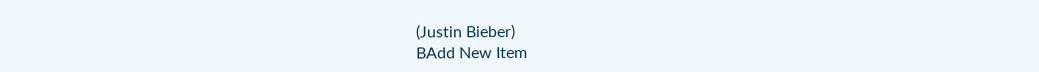(Justin Bieber)
BAdd New Item